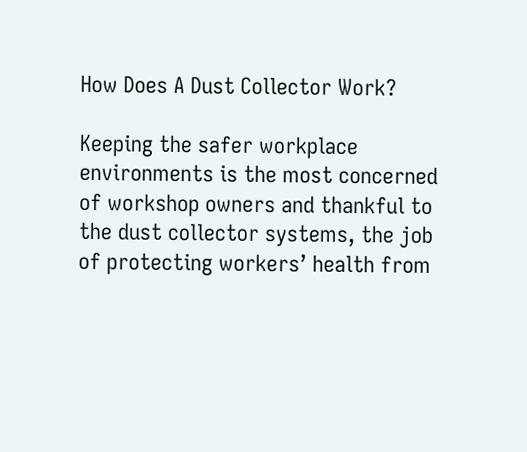How Does A Dust Collector Work?

Keeping the safer workplace environments is the most concerned of workshop owners and thankful to the dust collector systems, the job of protecting workers’ health from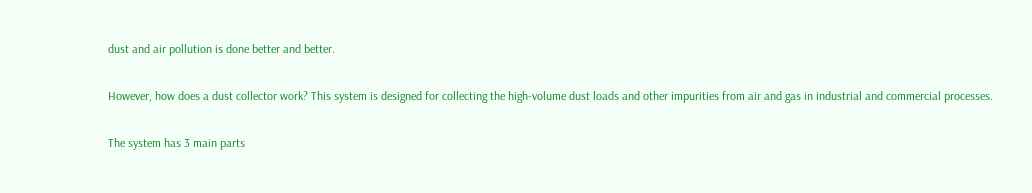dust and air pollution is done better and better.

However, how does a dust collector work? This system is designed for collecting the high-volume dust loads and other impurities from air and gas in industrial and commercial processes.

The system has 3 main parts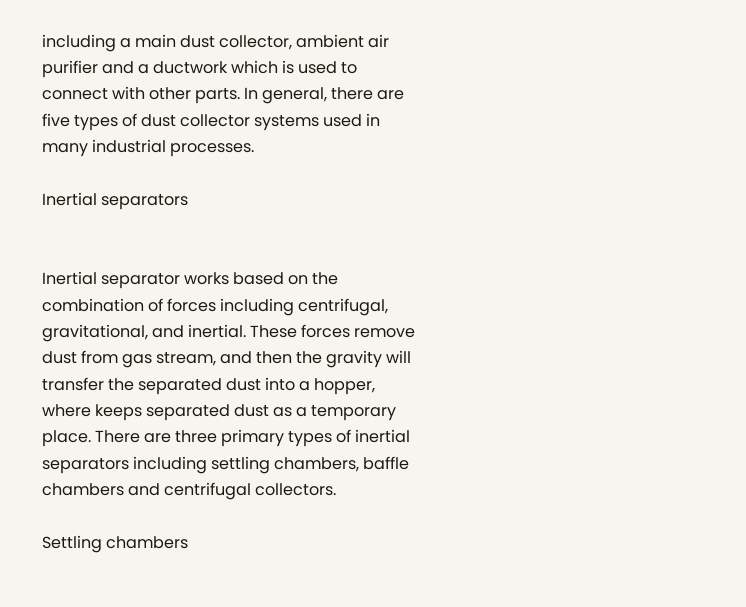including a main dust collector, ambient air purifier and a ductwork which is used to connect with other parts. In general, there are five types of dust collector systems used in many industrial processes.

Inertial separators


Inertial separator works based on the combination of forces including centrifugal, gravitational, and inertial. These forces remove dust from gas stream, and then the gravity will transfer the separated dust into a hopper, where keeps separated dust as a temporary place. There are three primary types of inertial separators including settling chambers, baffle chambers and centrifugal collectors.

Settling chambers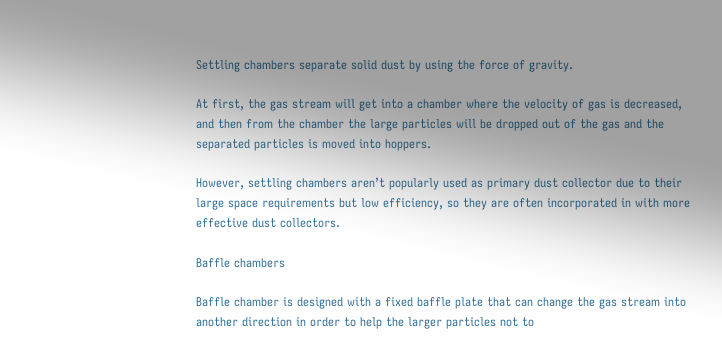Settling chambers separate solid dust by using the force of gravity.

At first, the gas stream will get into a chamber where the velocity of gas is decreased, and then from the chamber the large particles will be dropped out of the gas and the separated particles is moved into hoppers.

However, settling chambers aren’t popularly used as primary dust collector due to their large space requirements but low efficiency, so they are often incorporated in with more effective dust collectors.

Baffle chambers

Baffle chamber is designed with a fixed baffle plate that can change the gas stream into another direction in order to help the larger particles not to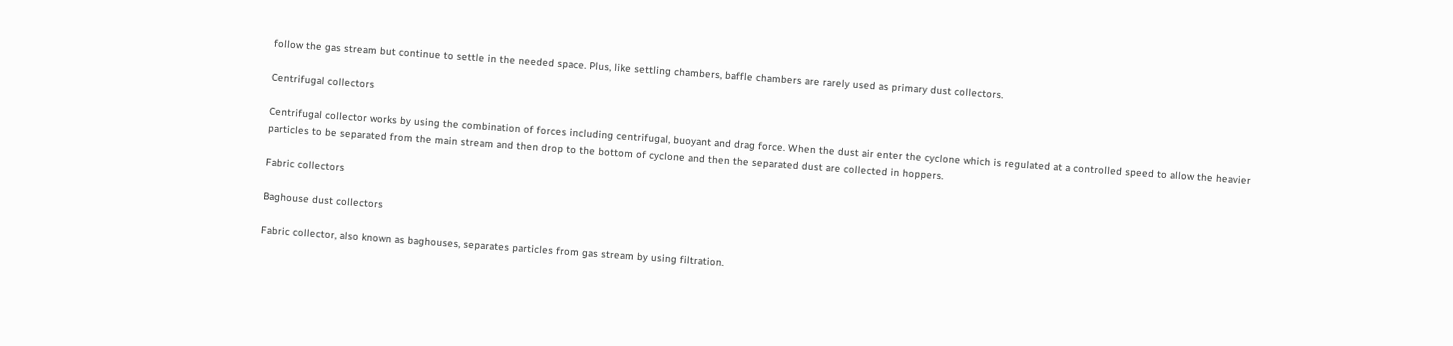follow the gas stream but continue to settle in the needed space. Plus, like settling chambers, baffle chambers are rarely used as primary dust collectors.

Centrifugal collectors

Centrifugal collector works by using the combination of forces including centrifugal, buoyant and drag force. When the dust air enter the cyclone which is regulated at a controlled speed to allow the heavier particles to be separated from the main stream and then drop to the bottom of cyclone and then the separated dust are collected in hoppers.

Fabric collectors

Baghouse dust collectors

Fabric collector, also known as baghouses, separates particles from gas stream by using filtration.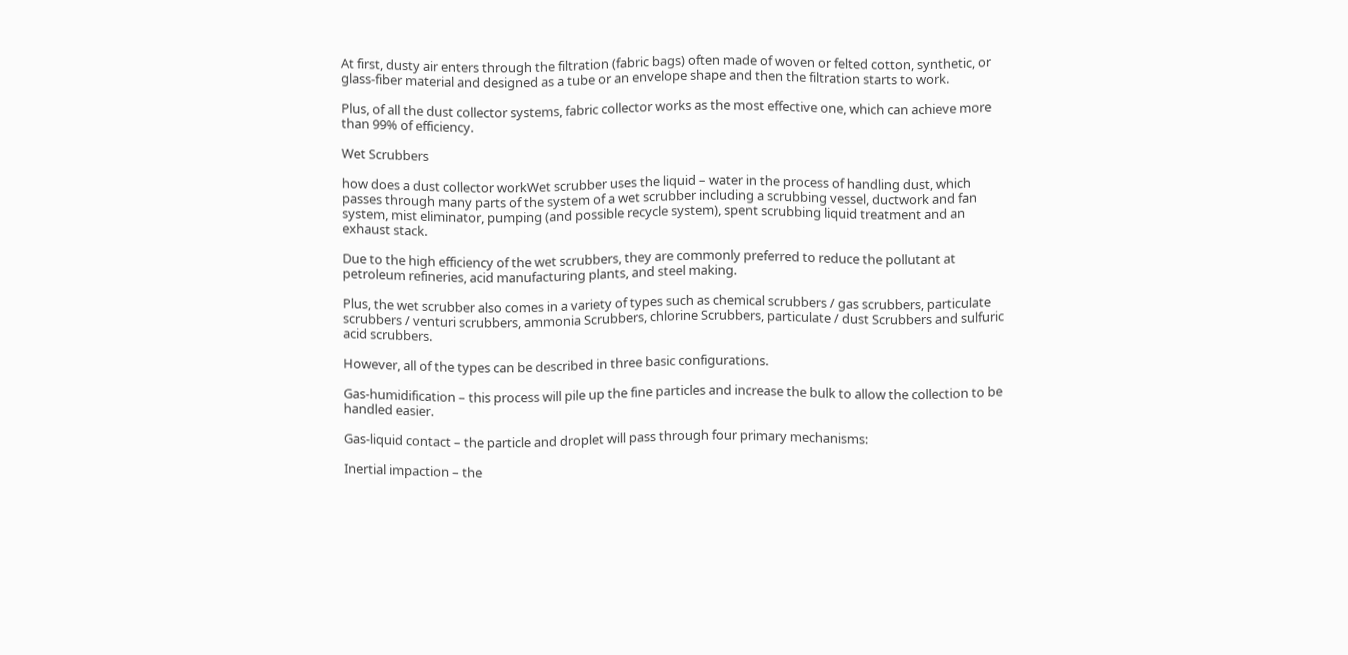At first, dusty air enters through the filtration (fabric bags) often made of woven or felted cotton, synthetic, or glass-fiber material and designed as a tube or an envelope shape and then the filtration starts to work.

Plus, of all the dust collector systems, fabric collector works as the most effective one, which can achieve more than 99% of efficiency.

Wet Scrubbers

how does a dust collector workWet scrubber uses the liquid – water in the process of handling dust, which passes through many parts of the system of a wet scrubber including a scrubbing vessel, ductwork and fan system, mist eliminator, pumping (and possible recycle system), spent scrubbing liquid treatment and an exhaust stack.

Due to the high efficiency of the wet scrubbers, they are commonly preferred to reduce the pollutant at petroleum refineries, acid manufacturing plants, and steel making.

Plus, the wet scrubber also comes in a variety of types such as chemical scrubbers / gas scrubbers, particulate scrubbers / venturi scrubbers, ammonia Scrubbers, chlorine Scrubbers, particulate / dust Scrubbers and sulfuric acid scrubbers.

However, all of the types can be described in three basic configurations.

Gas-humidification – this process will pile up the fine particles and increase the bulk to allow the collection to be handled easier.

Gas-liquid contact – the particle and droplet will pass through four primary mechanisms:

Inertial impaction – the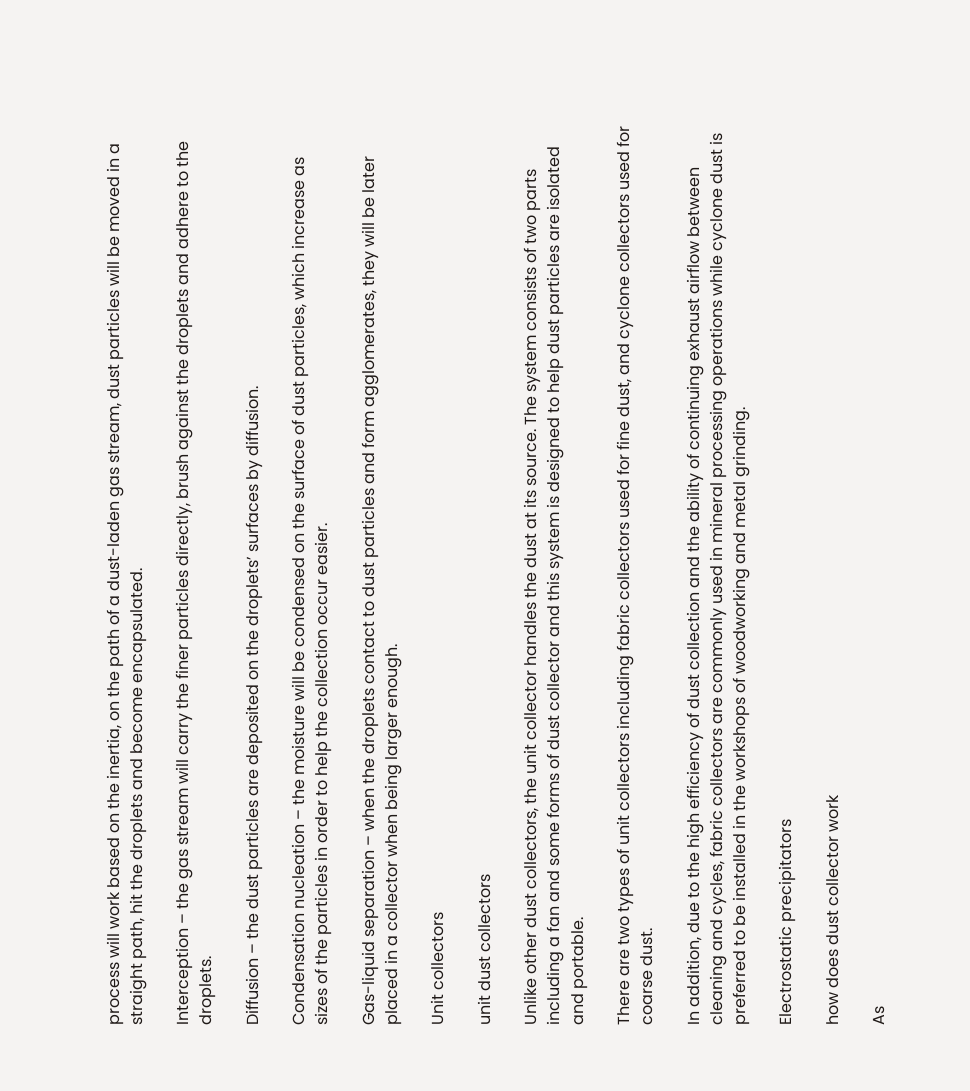process will work based on the inertia, on the path of a dust-laden gas stream, dust particles will be moved in a straight path, hit the droplets and become encapsulated.

Interception – the gas stream will carry the finer particles directly, brush against the droplets and adhere to the droplets.

Diffusion – the dust particles are deposited on the droplets’ surfaces by diffusion.

Condensation nucleation – the moisture will be condensed on the surface of dust particles, which increase as sizes of the particles in order to help the collection occur easier.

Gas-liquid separation – when the droplets contact to dust particles and form agglomerates, they will be later placed in a collector when being larger enough.

Unit collectors

unit dust collectors

Unlike other dust collectors, the unit collector handles the dust at its source. The system consists of two parts including a fan and some forms of dust collector and this system is designed to help dust particles are isolated and portable.

There are two types of unit collectors including fabric collectors used for fine dust, and cyclone collectors used for coarse dust.

In addition, due to the high efficiency of dust collection and the ability of continuing exhaust airflow between cleaning and cycles, fabric collectors are commonly used in mineral processing operations while cyclone dust is preferred to be installed in the workshops of woodworking and metal grinding.

Electrostatic precipitators

how does dust collector work

As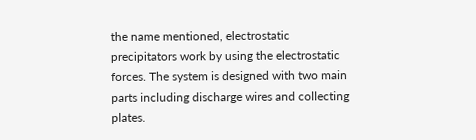the name mentioned, electrostatic precipitators work by using the electrostatic forces. The system is designed with two main parts including discharge wires and collecting plates.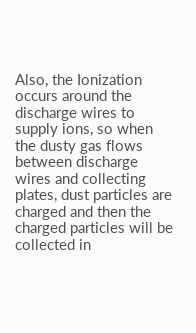Also, the Ionization occurs around the discharge wires to supply ions, so when the dusty gas flows between discharge wires and collecting plates, dust particles are charged and then the charged particles will be collected in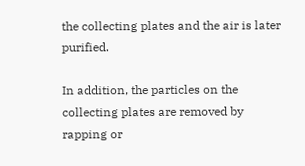the collecting plates and the air is later purified.

In addition, the particles on the collecting plates are removed by rapping or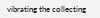vibrating the collecting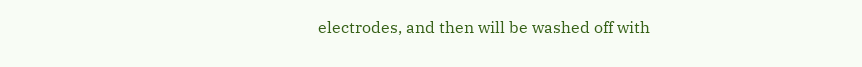electrodes, and then will be washed off with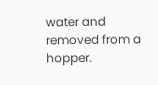water and removed from a hopper.